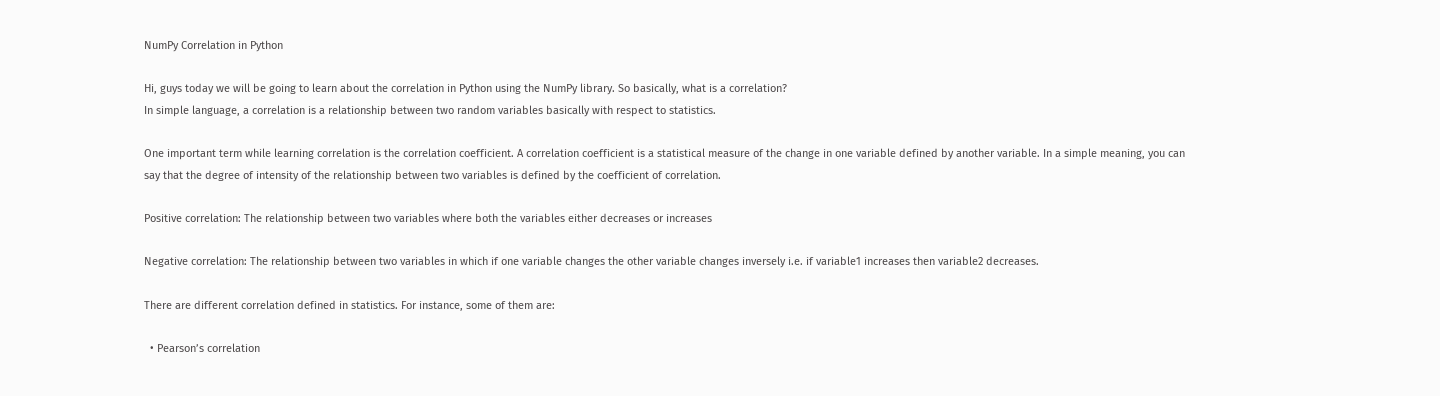NumPy Correlation in Python

Hi, guys today we will be going to learn about the correlation in Python using the NumPy library. So basically, what is a correlation?
In simple language, a correlation is a relationship between two random variables basically with respect to statistics.

One important term while learning correlation is the correlation coefficient. A correlation coefficient is a statistical measure of the change in one variable defined by another variable. In a simple meaning, you can say that the degree of intensity of the relationship between two variables is defined by the coefficient of correlation.

Positive correlation: The relationship between two variables where both the variables either decreases or increases

Negative correlation: The relationship between two variables in which if one variable changes the other variable changes inversely i.e. if variable1 increases then variable2 decreases.

There are different correlation defined in statistics. For instance, some of them are:

  • Pearson’s correlation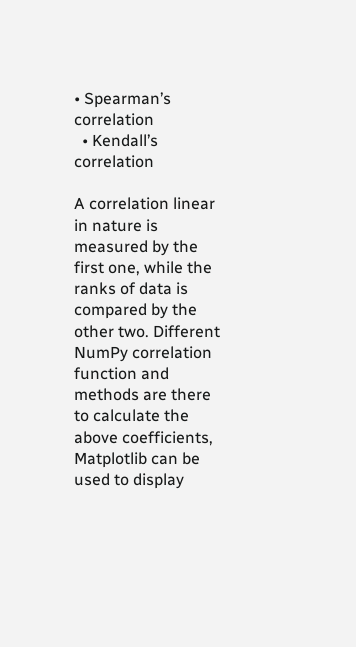• Spearman’s correlation
  • Kendall’s correlation

A correlation linear in nature is measured by the first one, while the ranks of data is compared by the other two. Different NumPy correlation function and methods are there to calculate the above coefficients, Matplotlib can be used to display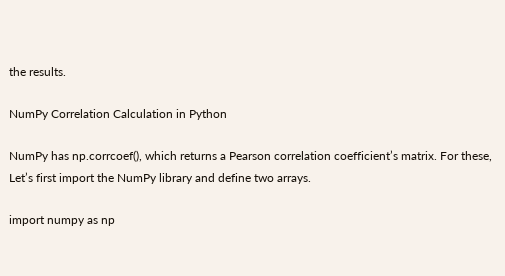the results.

NumPy Correlation Calculation in Python

NumPy has np.corrcoef(), which returns a Pearson correlation coefficient’s matrix. For these, Let’s first import the NumPy library and define two arrays.

import numpy as np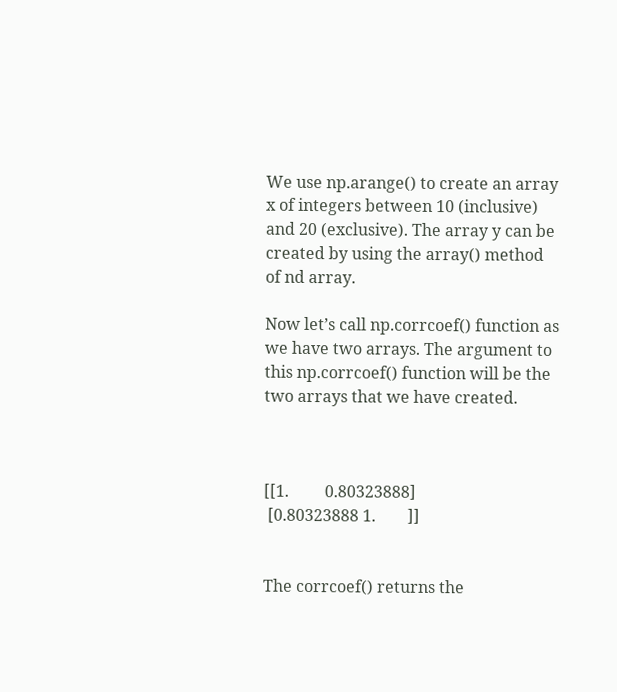We use np.arange() to create an array x of integers between 10 (inclusive) and 20 (exclusive). The array y can be created by using the array() method of nd array.

Now let’s call np.corrcoef() function as we have two arrays. The argument to this np.corrcoef() function will be the two arrays that we have created.



[[1.         0.80323888]
 [0.80323888 1.        ]]


The corrcoef() returns the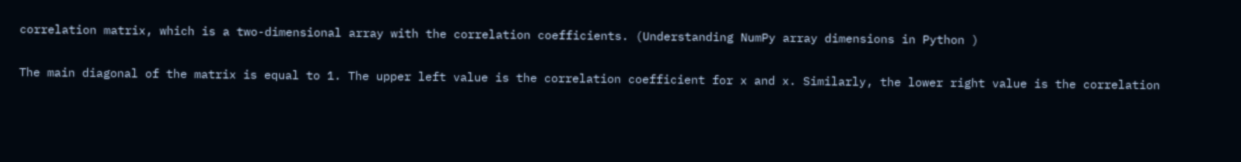correlation matrix, which is a two-dimensional array with the correlation coefficients. (Understanding NumPy array dimensions in Python )

The main diagonal of the matrix is equal to 1. The upper left value is the correlation coefficient for x and x. Similarly, the lower right value is the correlation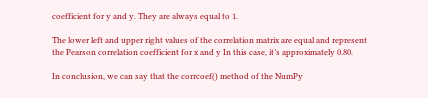coefficient for y and y. They are always equal to 1.

The lower left and upper right values of the correlation matrix are equal and represent the Pearson correlation coefficient for x and y In this case, it’s approximately 0.80.

In conclusion, we can say that the corrcoef() method of the NumPy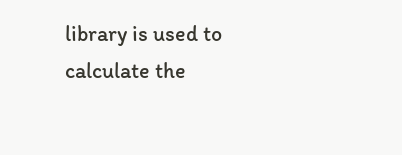library is used to calculate the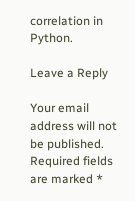correlation in Python.

Leave a Reply

Your email address will not be published. Required fields are marked *